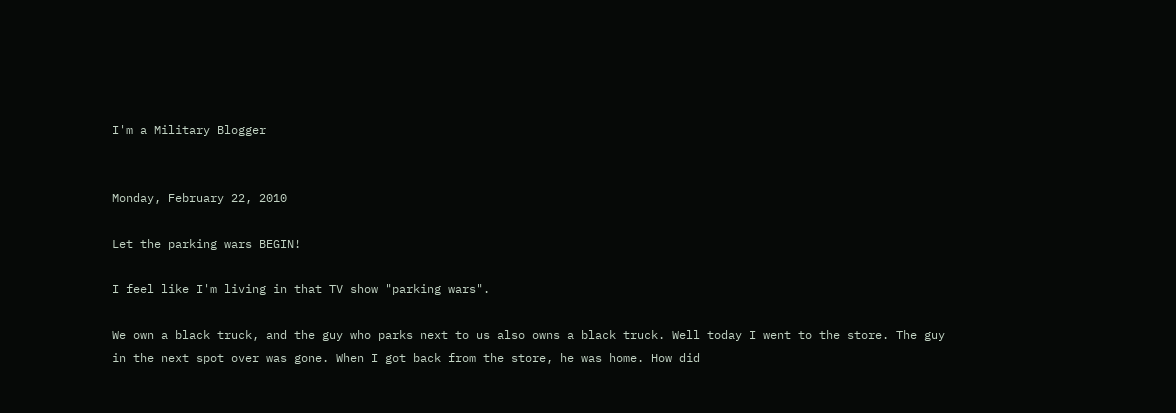I'm a Military Blogger


Monday, February 22, 2010

Let the parking wars BEGIN!

I feel like I'm living in that TV show "parking wars".

We own a black truck, and the guy who parks next to us also owns a black truck. Well today I went to the store. The guy in the next spot over was gone. When I got back from the store, he was home. How did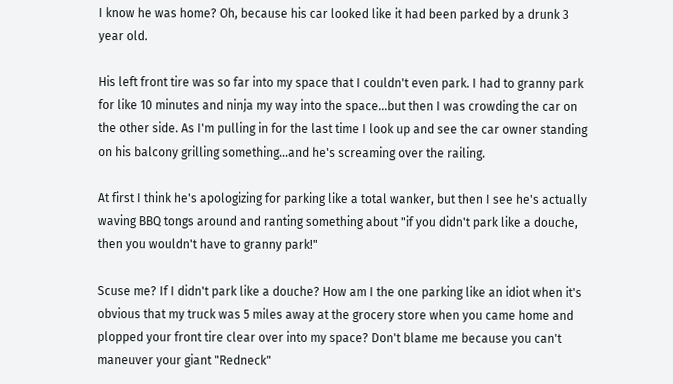I know he was home? Oh, because his car looked like it had been parked by a drunk 3 year old.

His left front tire was so far into my space that I couldn't even park. I had to granny park for like 10 minutes and ninja my way into the space...but then I was crowding the car on the other side. As I'm pulling in for the last time I look up and see the car owner standing on his balcony grilling something...and he's screaming over the railing.

At first I think he's apologizing for parking like a total wanker, but then I see he's actually waving BBQ tongs around and ranting something about "if you didn't park like a douche, then you wouldn't have to granny park!"

Scuse me? If I didn't park like a douche? How am I the one parking like an idiot when it's obvious that my truck was 5 miles away at the grocery store when you came home and plopped your front tire clear over into my space? Don't blame me because you can't maneuver your giant "Redneck"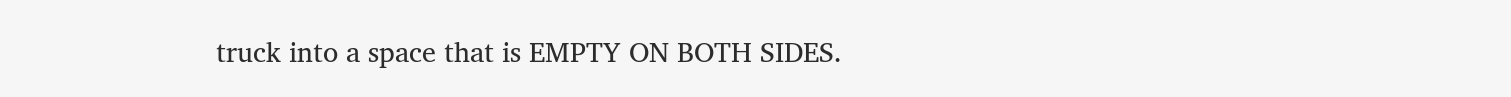truck into a space that is EMPTY ON BOTH SIDES.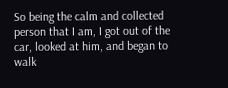So being the calm and collected person that I am, I got out of the car, looked at him, and began to walk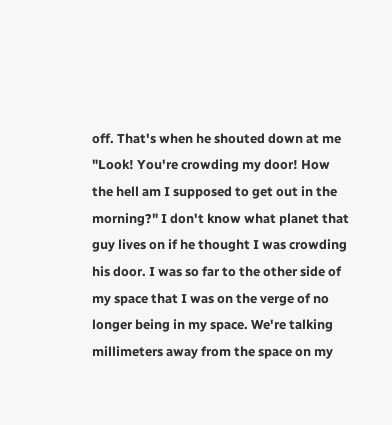off. That's when he shouted down at me "Look! You're crowding my door! How the hell am I supposed to get out in the morning?" I don't know what planet that guy lives on if he thought I was crowding his door. I was so far to the other side of my space that I was on the verge of no longer being in my space. We're talking millimeters away from the space on my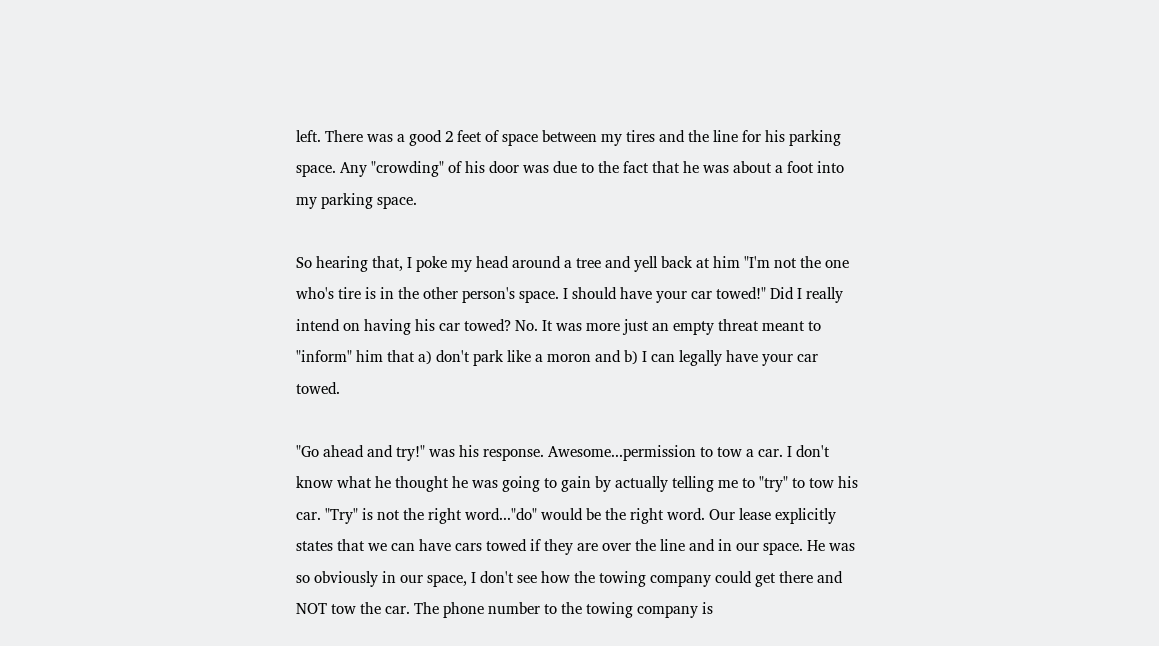left. There was a good 2 feet of space between my tires and the line for his parking space. Any "crowding" of his door was due to the fact that he was about a foot into my parking space.

So hearing that, I poke my head around a tree and yell back at him "I'm not the one who's tire is in the other person's space. I should have your car towed!" Did I really intend on having his car towed? No. It was more just an empty threat meant to "inform" him that a) don't park like a moron and b) I can legally have your car towed.

"Go ahead and try!" was his response. Awesome...permission to tow a car. I don't know what he thought he was going to gain by actually telling me to "try" to tow his car. "Try" is not the right word..."do" would be the right word. Our lease explicitly states that we can have cars towed if they are over the line and in our space. He was so obviously in our space, I don't see how the towing company could get there and NOT tow the car. The phone number to the towing company is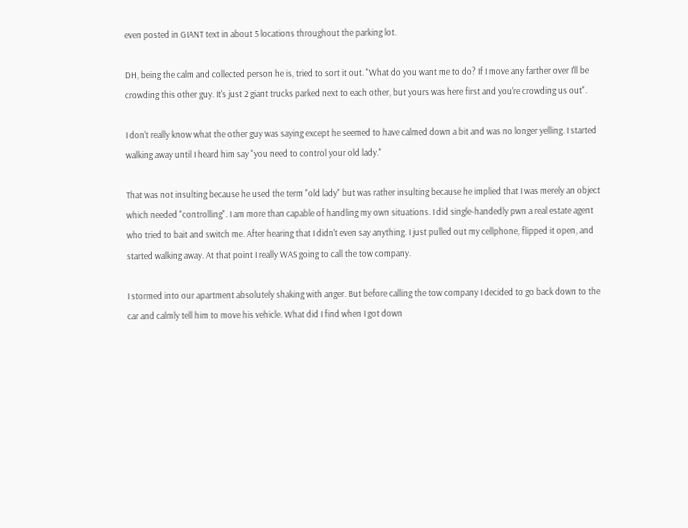even posted in GIANT text in about 5 locations throughout the parking lot.

DH, being the calm and collected person he is, tried to sort it out. "What do you want me to do? If I move any farther over I'll be crowding this other guy. It's just 2 giant trucks parked next to each other, but yours was here first and you're crowding us out".

I don't really know what the other guy was saying except he seemed to have calmed down a bit and was no longer yelling. I started walking away until I heard him say "you need to control your old lady."

That was not insulting because he used the term "old lady" but was rather insulting because he implied that I was merely an object which needed "controlling". I am more than capable of handling my own situations. I did single-handedly pwn a real estate agent who tried to bait and switch me. After hearing that I didn't even say anything. I just pulled out my cellphone, flipped it open, and started walking away. At that point I really WAS going to call the tow company.

I stormed into our apartment absolutely shaking with anger. But before calling the tow company I decided to go back down to the car and calmly tell him to move his vehicle. What did I find when I got down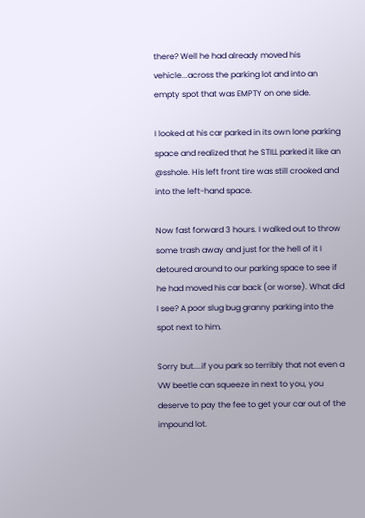there? Well he had already moved his vehicle...across the parking lot and into an empty spot that was EMPTY on one side.

I looked at his car parked in its own lone parking space and realized that he STILL parked it like an @sshole. His left front tire was still crooked and into the left-hand space.

Now fast forward 3 hours. I walked out to throw some trash away and just for the hell of it I detoured around to our parking space to see if he had moved his car back (or worse). What did I see? A poor slug bug granny parking into the spot next to him.

Sorry but....if you park so terribly that not even a VW beetle can squeeze in next to you, you deserve to pay the fee to get your car out of the impound lot.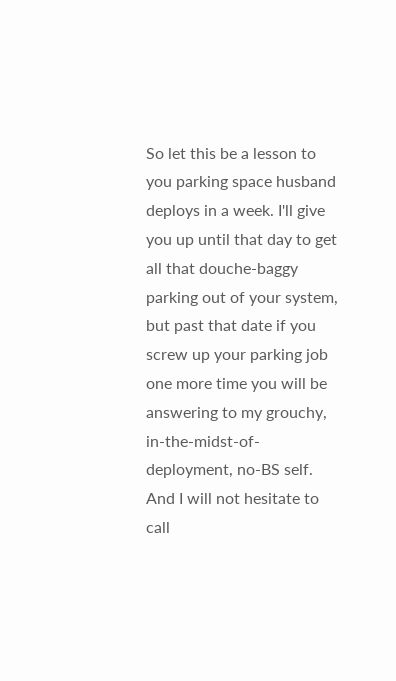So let this be a lesson to you parking space husband deploys in a week. I'll give you up until that day to get all that douche-baggy parking out of your system, but past that date if you screw up your parking job one more time you will be answering to my grouchy, in-the-midst-of-deployment, no-BS self. And I will not hesitate to call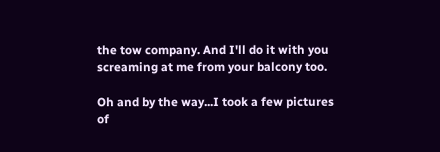the tow company. And I'll do it with you screaming at me from your balcony too.

Oh and by the way...I took a few pictures of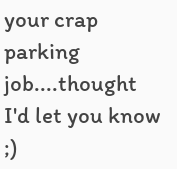your crap parking job....thought I'd let you know ;)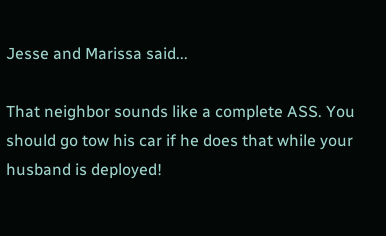Jesse and Marissa said...

That neighbor sounds like a complete ASS. You should go tow his car if he does that while your husband is deployed!